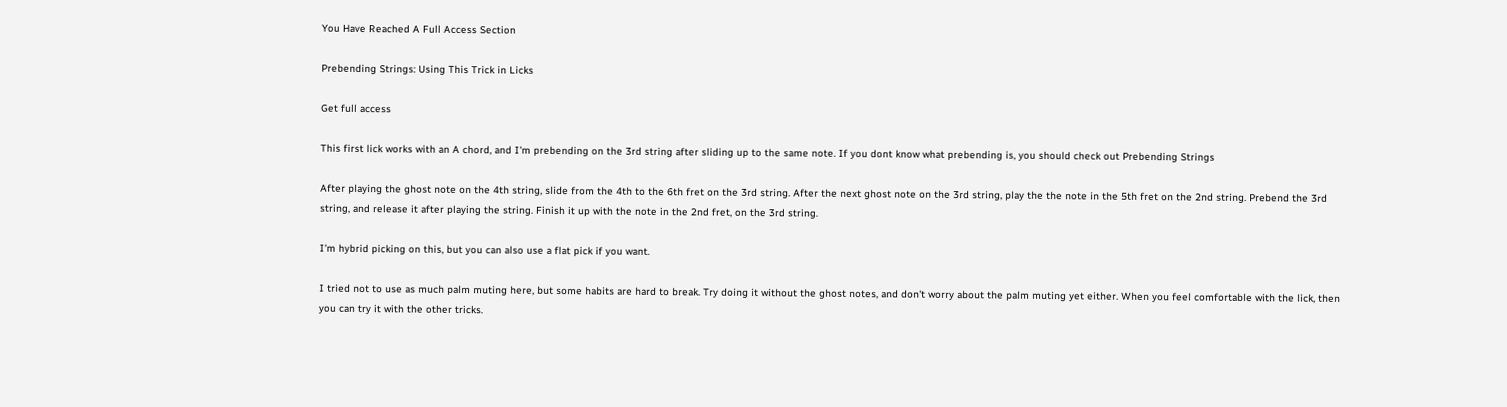You Have Reached A Full Access Section

Prebending Strings: Using This Trick in Licks

Get full access

This first lick works with an A chord, and I'm prebending on the 3rd string after sliding up to the same note. If you dont know what prebending is, you should check out Prebending Strings

After playing the ghost note on the 4th string, slide from the 4th to the 6th fret on the 3rd string. After the next ghost note on the 3rd string, play the the note in the 5th fret on the 2nd string. Prebend the 3rd string, and release it after playing the string. Finish it up with the note in the 2nd fret, on the 3rd string.

I'm hybrid picking on this, but you can also use a flat pick if you want.

I tried not to use as much palm muting here, but some habits are hard to break. Try doing it without the ghost notes, and don't worry about the palm muting yet either. When you feel comfortable with the lick, then you can try it with the other tricks.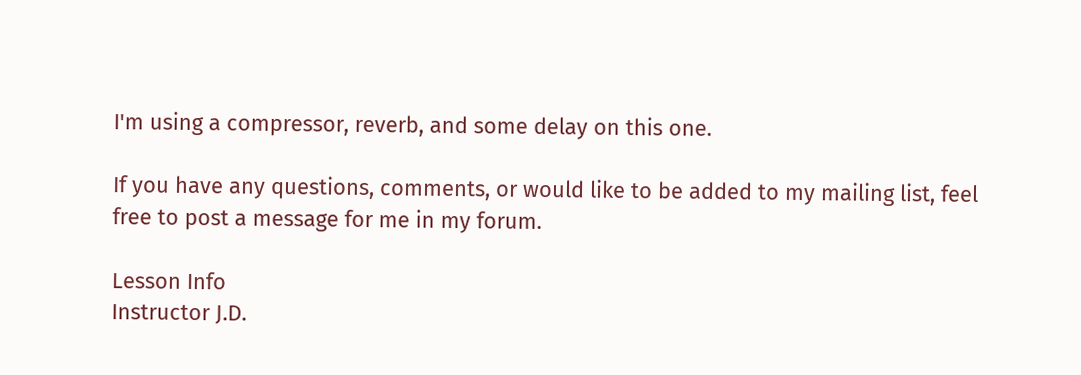I'm using a compressor, reverb, and some delay on this one.

If you have any questions, comments, or would like to be added to my mailing list, feel free to post a message for me in my forum.

Lesson Info
Instructor J.D.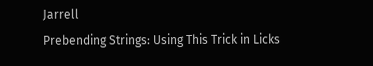Jarrell
Prebending Strings: Using This Trick in Licks